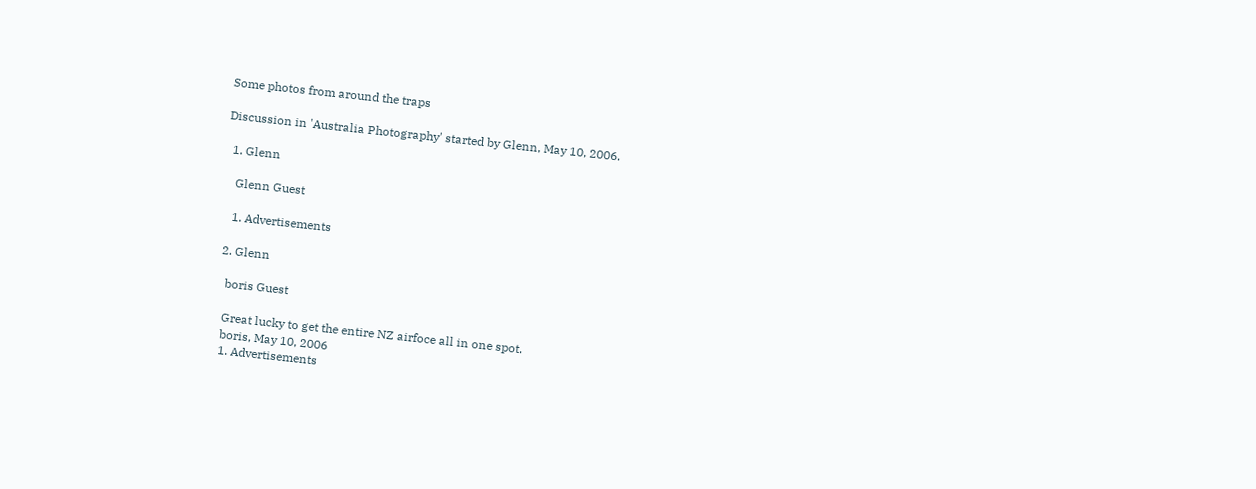Some photos from around the traps

Discussion in 'Australia Photography' started by Glenn, May 10, 2006.

  1. Glenn

    Glenn Guest

    1. Advertisements

  2. Glenn

    boris Guest

    Great lucky to get the entire NZ airfoce all in one spot.
    boris, May 10, 2006
    1. Advertisements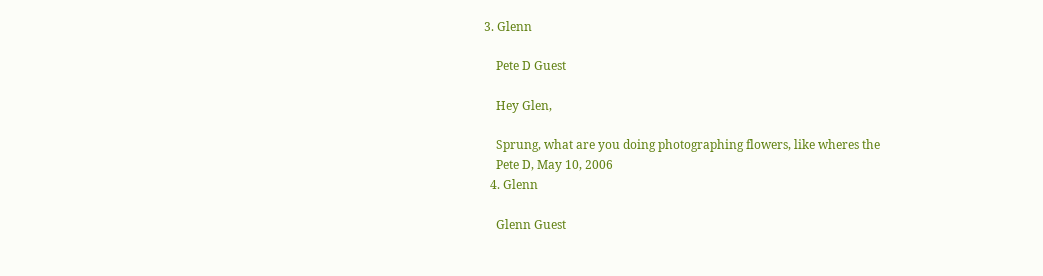3. Glenn

    Pete D Guest

    Hey Glen,

    Sprung, what are you doing photographing flowers, like wheres the
    Pete D, May 10, 2006
  4. Glenn

    Glenn Guest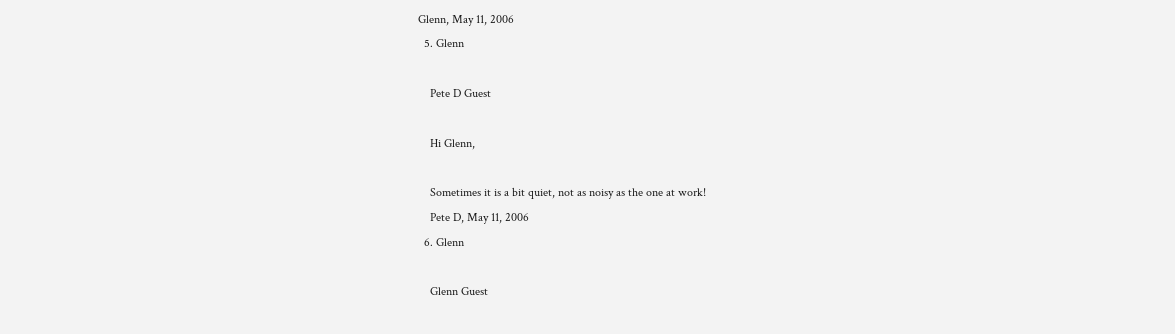Glenn, May 11, 2006
  5. Glenn

    Pete D Guest

    Hi Glenn,

    Sometimes it is a bit quiet, not as noisy as the one at work!
    Pete D, May 11, 2006
  6. Glenn

    Glenn Guest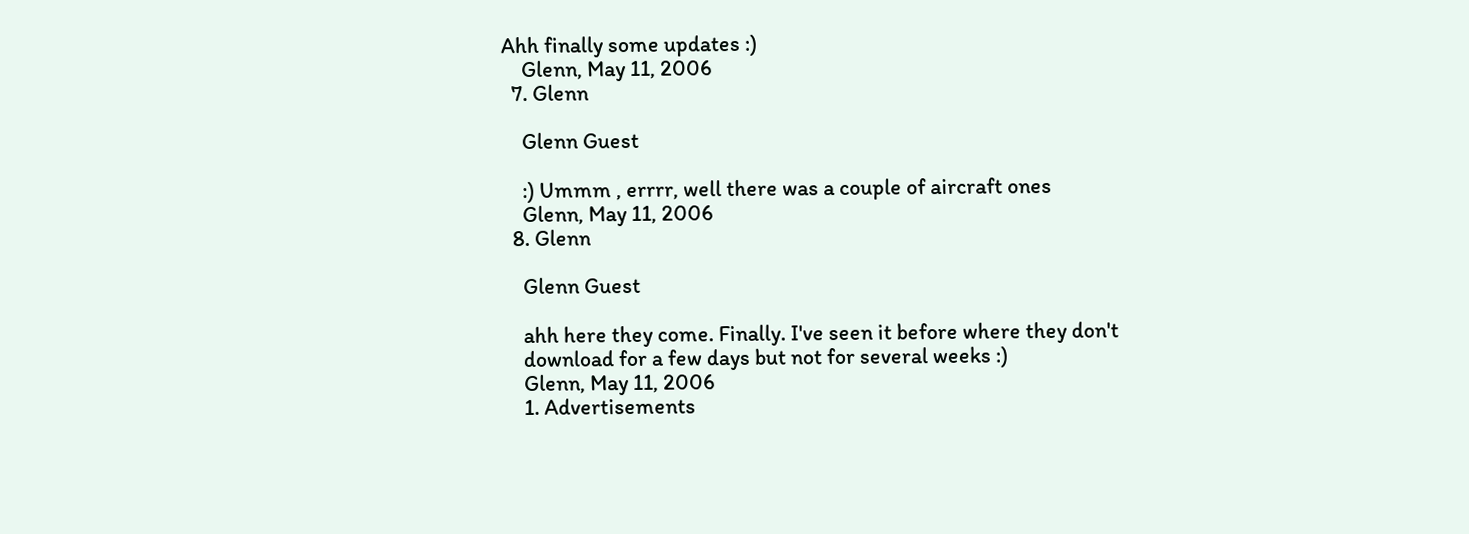Ahh finally some updates :)
    Glenn, May 11, 2006
  7. Glenn

    Glenn Guest

    :) Ummm , errrr, well there was a couple of aircraft ones
    Glenn, May 11, 2006
  8. Glenn

    Glenn Guest

    ahh here they come. Finally. I've seen it before where they don't
    download for a few days but not for several weeks :)
    Glenn, May 11, 2006
    1. Advertisements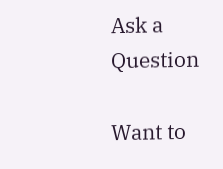Ask a Question

Want to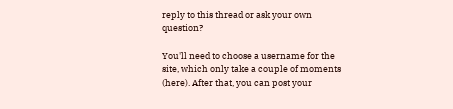reply to this thread or ask your own question?

You'll need to choose a username for the site, which only take a couple of moments (here). After that, you can post your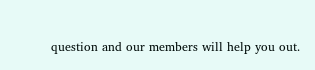question and our members will help you out.